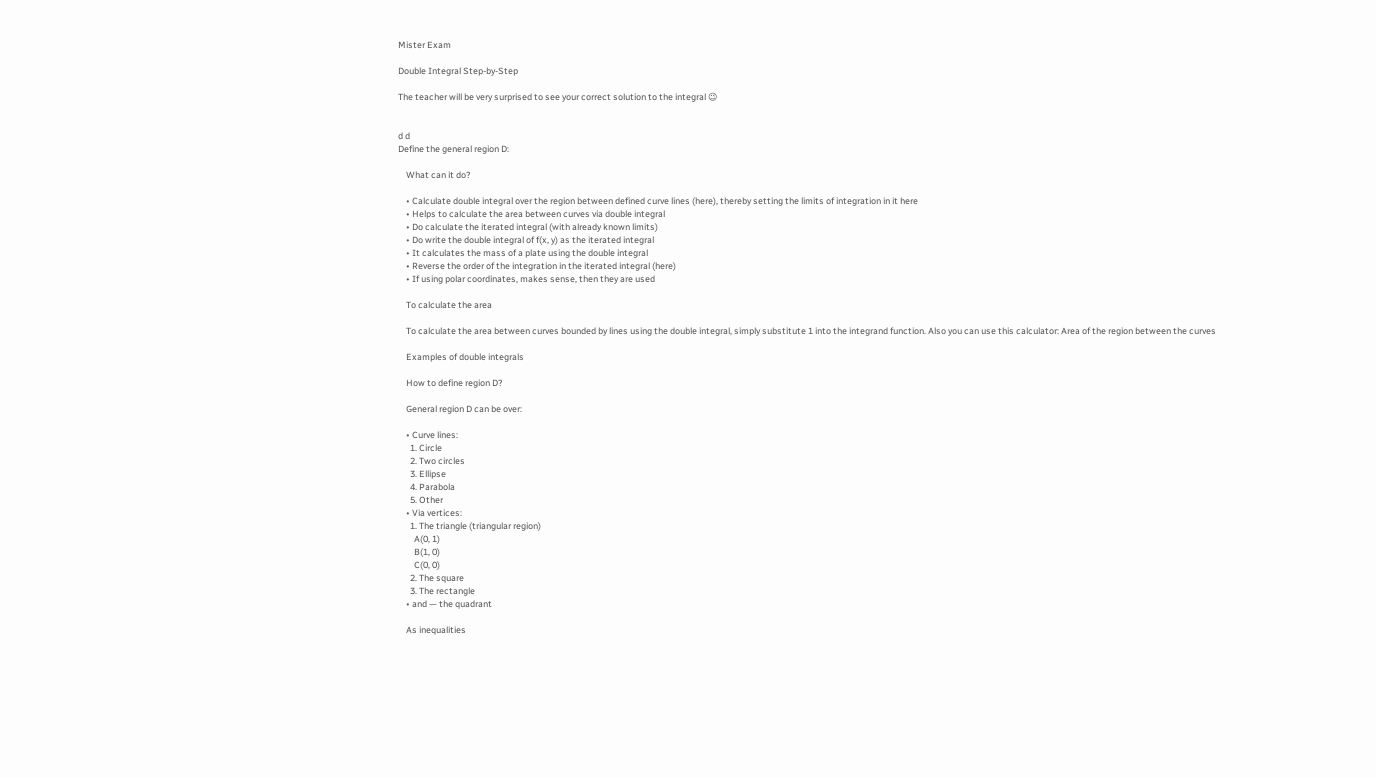Mister Exam

Double Integral Step-by-Step

The teacher will be very surprised to see your correct solution to the integral 😉


d d
Define the general region D:

    What can it do?

    • Calculate double integral over the region between defined curve lines (here), thereby setting the limits of integration in it here
    • Helps to calculate the area between curves via double integral
    • Do calculate the iterated integral (with already known limits)
    • Do write the double integral of f(x, y) as the iterated integral
    • It calculates the mass of a plate using the double integral
    • Reverse the order of the integration in the iterated integral (here)
    • If using polar coordinates, makes sense, then they are used

    To calculate the area

    To calculate the area between curves bounded by lines using the double integral, simply substitute 1 into the integrand function. Also you can use this calculator: Area of the region between the curves

    Examples of double integrals

    How to define region D?

    General region D can be over:

    • Curve lines:
      1. Circle
      2. Two circles
      3. Ellipse
      4. Parabola
      5. Other
    • Via vertices:
      1. The triangle (triangular region)
        A(0, 1)
        B(1, 0)
        C(0, 0)
      2. The square
      3. The rectangle
    • and — the quadrant

    As inequalities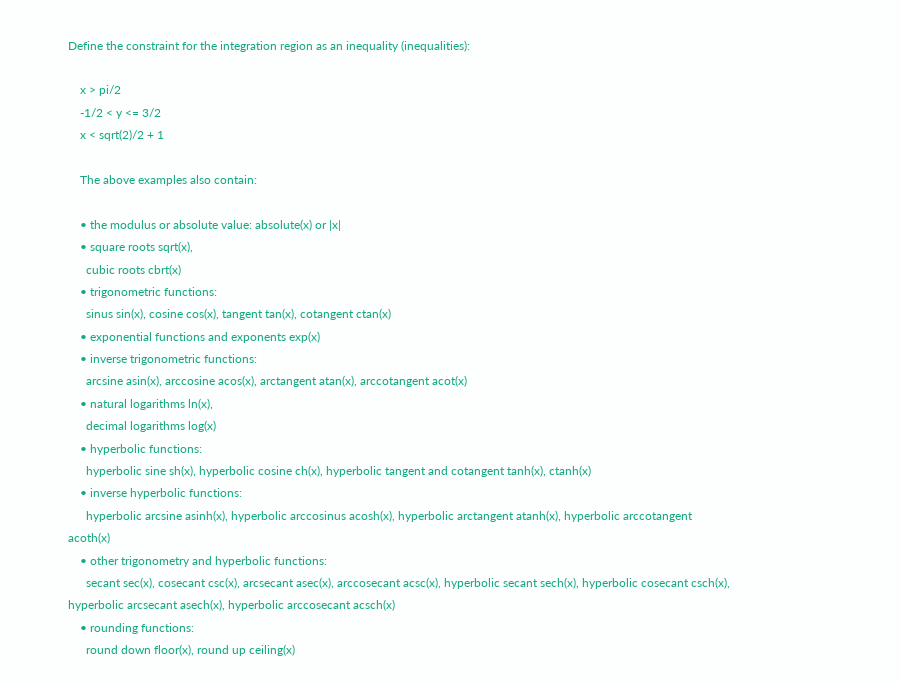Define the constraint for the integration region as an inequality (inequalities):

    x > pi/2
    -1/2 < y <= 3/2
    x < sqrt(2)/2 + 1

    The above examples also contain:

    • the modulus or absolute value: absolute(x) or |x|
    • square roots sqrt(x),
      cubic roots cbrt(x)
    • trigonometric functions:
      sinus sin(x), cosine cos(x), tangent tan(x), cotangent ctan(x)
    • exponential functions and exponents exp(x)
    • inverse trigonometric functions:
      arcsine asin(x), arccosine acos(x), arctangent atan(x), arccotangent acot(x)
    • natural logarithms ln(x),
      decimal logarithms log(x)
    • hyperbolic functions:
      hyperbolic sine sh(x), hyperbolic cosine ch(x), hyperbolic tangent and cotangent tanh(x), ctanh(x)
    • inverse hyperbolic functions:
      hyperbolic arcsine asinh(x), hyperbolic arccosinus acosh(x), hyperbolic arctangent atanh(x), hyperbolic arccotangent acoth(x)
    • other trigonometry and hyperbolic functions:
      secant sec(x), cosecant csc(x), arcsecant asec(x), arccosecant acsc(x), hyperbolic secant sech(x), hyperbolic cosecant csch(x), hyperbolic arcsecant asech(x), hyperbolic arccosecant acsch(x)
    • rounding functions:
      round down floor(x), round up ceiling(x)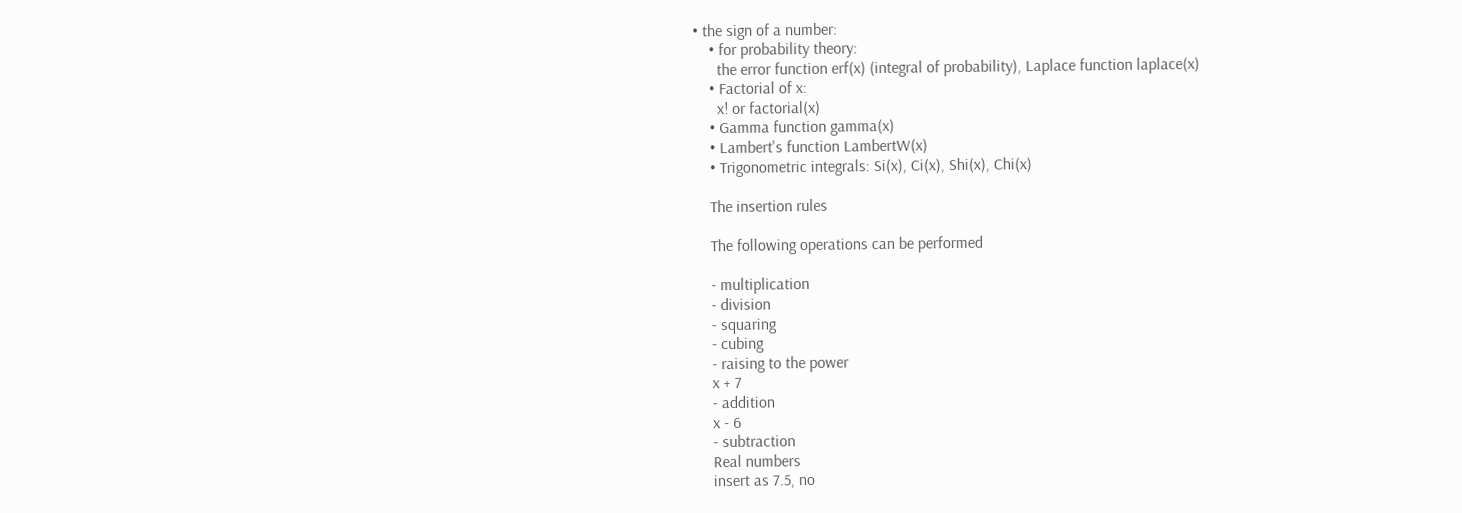• the sign of a number:
    • for probability theory:
      the error function erf(x) (integral of probability), Laplace function laplace(x)
    • Factorial of x:
      x! or factorial(x)
    • Gamma function gamma(x)
    • Lambert's function LambertW(x)
    • Trigonometric integrals: Si(x), Ci(x), Shi(x), Chi(x)

    The insertion rules

    The following operations can be performed

    - multiplication
    - division
    - squaring
    - cubing
    - raising to the power
    x + 7
    - addition
    x - 6
    - subtraction
    Real numbers
    insert as 7.5, no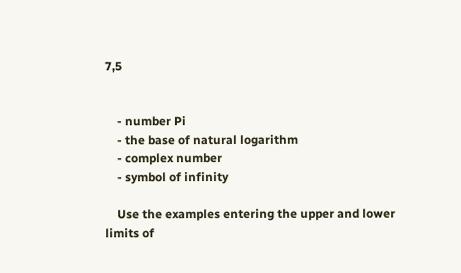7,5


    - number Pi
    - the base of natural logarithm
    - complex number
    - symbol of infinity

    Use the examples entering the upper and lower limits of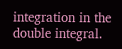integration in the double integral.